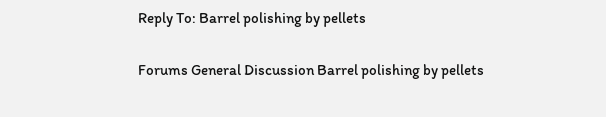Reply To: Barrel polishing by pellets

Forums General Discussion Barrel polishing by pellets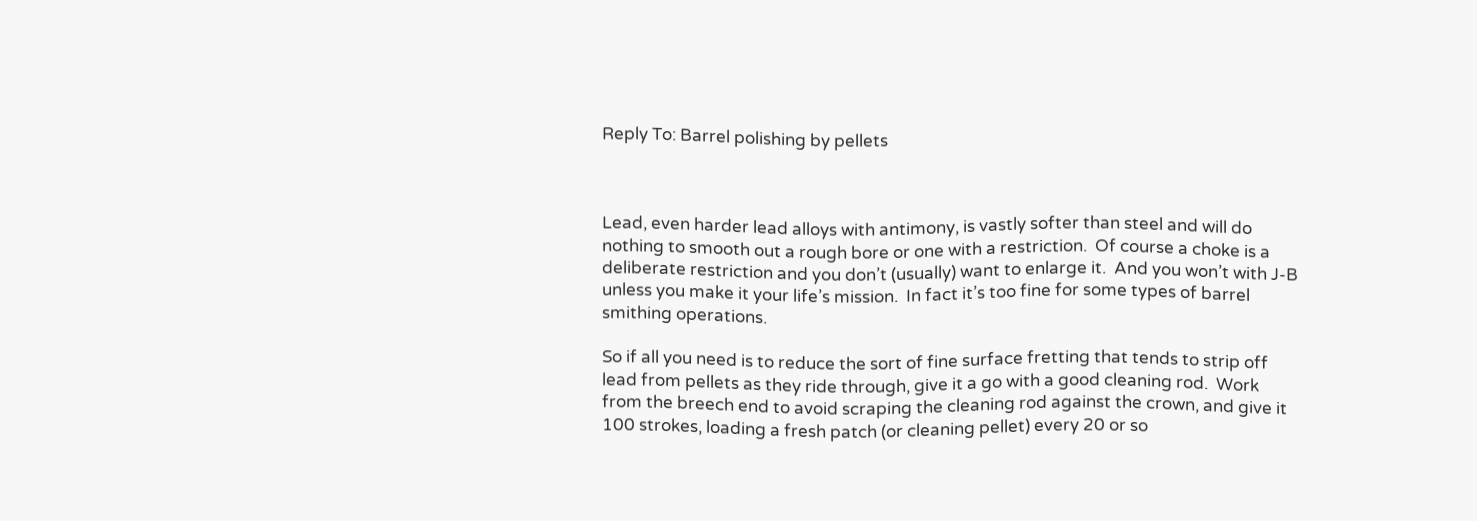Reply To: Barrel polishing by pellets



Lead, even harder lead alloys with antimony, is vastly softer than steel and will do nothing to smooth out a rough bore or one with a restriction.  Of course a choke is a deliberate restriction and you don’t (usually) want to enlarge it.  And you won’t with J-B unless you make it your life’s mission.  In fact it’s too fine for some types of barrel smithing operations.

So if all you need is to reduce the sort of fine surface fretting that tends to strip off lead from pellets as they ride through, give it a go with a good cleaning rod.  Work from the breech end to avoid scraping the cleaning rod against the crown, and give it 100 strokes, loading a fresh patch (or cleaning pellet) every 20 or so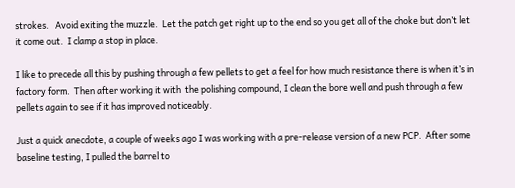strokes.   Avoid exiting the muzzle.  Let the patch get right up to the end so you get all of the choke but don’t let it come out.  I clamp a stop in place.

I like to precede all this by pushing through a few pellets to get a feel for how much resistance there is when it’s in factory form.  Then after working it with  the polishing compound, I clean the bore well and push through a few pellets again to see if it has improved noticeably.

Just a quick anecdote, a couple of weeks ago I was working with a pre-release version of a new PCP.  After some baseline testing, I pulled the barrel to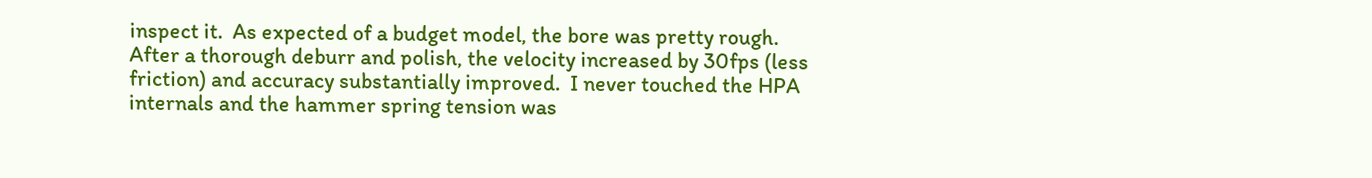inspect it.  As expected of a budget model, the bore was pretty rough.  After a thorough deburr and polish, the velocity increased by 30fps (less friction) and accuracy substantially improved.  I never touched the HPA internals and the hammer spring tension was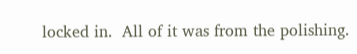locked in.  All of it was from the polishing.